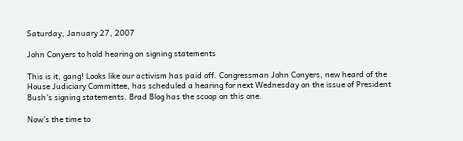Saturday, January 27, 2007

John Conyers to hold hearing on signing statements

This is it, gang! Looks like our activism has paid off. Congressman John Conyers, new heard of the House Judiciary Committee, has scheduled a hearing for next Wednesday on the issue of President Bush's signing statements. Brad Blog has the scoop on this one.

Now's the time to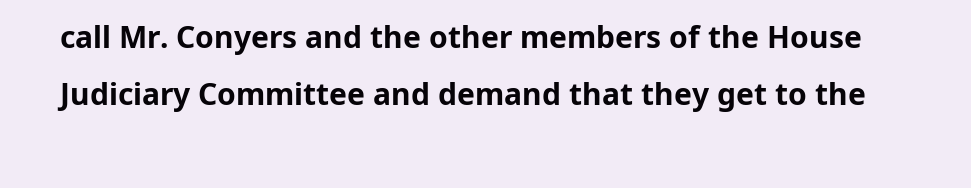call Mr. Conyers and the other members of the House Judiciary Committee and demand that they get to the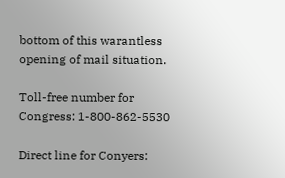bottom of this warantless opening of mail situation.

Toll-free number for Congress: 1-800-862-5530

Direct line for Conyers: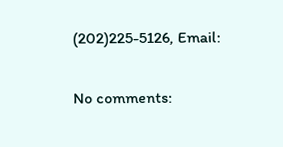(202)225-5126, Email:

No comments: